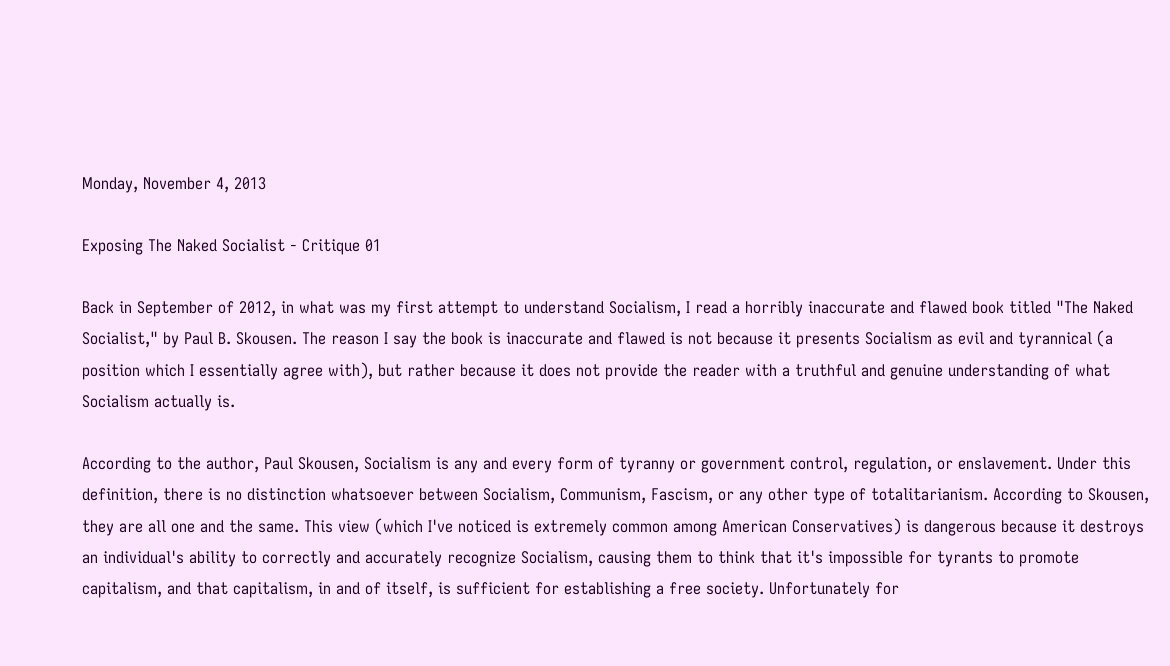Monday, November 4, 2013

Exposing The Naked Socialist - Critique 01

Back in September of 2012, in what was my first attempt to understand Socialism, I read a horribly inaccurate and flawed book titled "The Naked Socialist," by Paul B. Skousen. The reason I say the book is inaccurate and flawed is not because it presents Socialism as evil and tyrannical (a position which I essentially agree with), but rather because it does not provide the reader with a truthful and genuine understanding of what Socialism actually is.

According to the author, Paul Skousen, Socialism is any and every form of tyranny or government control, regulation, or enslavement. Under this definition, there is no distinction whatsoever between Socialism, Communism, Fascism, or any other type of totalitarianism. According to Skousen, they are all one and the same. This view (which I've noticed is extremely common among American Conservatives) is dangerous because it destroys an individual's ability to correctly and accurately recognize Socialism, causing them to think that it's impossible for tyrants to promote capitalism, and that capitalism, in and of itself, is sufficient for establishing a free society. Unfortunately for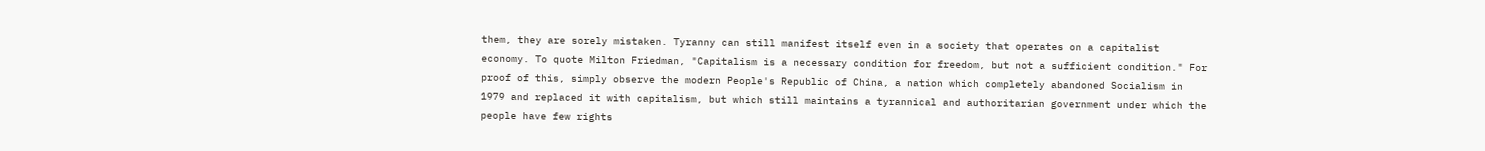them, they are sorely mistaken. Tyranny can still manifest itself even in a society that operates on a capitalist economy. To quote Milton Friedman, "Capitalism is a necessary condition for freedom, but not a sufficient condition." For proof of this, simply observe the modern People's Republic of China, a nation which completely abandoned Socialism in 1979 and replaced it with capitalism, but which still maintains a tyrannical and authoritarian government under which the people have few rights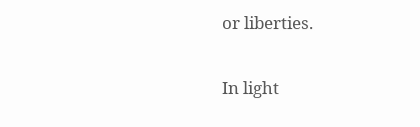or liberties.

In light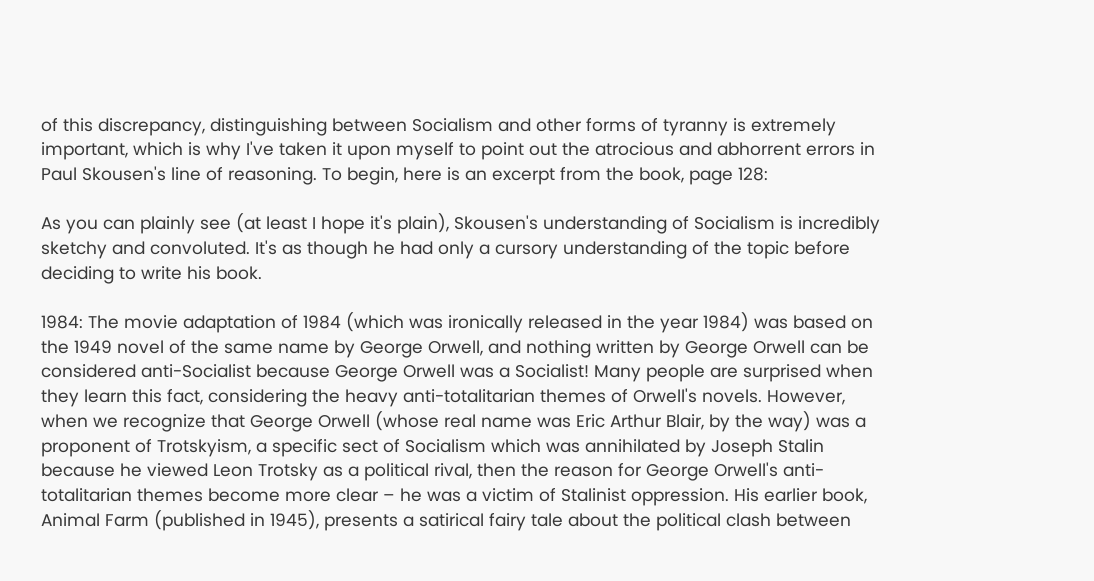of this discrepancy, distinguishing between Socialism and other forms of tyranny is extremely important, which is why I've taken it upon myself to point out the atrocious and abhorrent errors in Paul Skousen's line of reasoning. To begin, here is an excerpt from the book, page 128:

As you can plainly see (at least I hope it's plain), Skousen's understanding of Socialism is incredibly sketchy and convoluted. It's as though he had only a cursory understanding of the topic before deciding to write his book.

1984: The movie adaptation of 1984 (which was ironically released in the year 1984) was based on the 1949 novel of the same name by George Orwell, and nothing written by George Orwell can be considered anti-Socialist because George Orwell was a Socialist! Many people are surprised when they learn this fact, considering the heavy anti-totalitarian themes of Orwell's novels. However, when we recognize that George Orwell (whose real name was Eric Arthur Blair, by the way) was a proponent of Trotskyism, a specific sect of Socialism which was annihilated by Joseph Stalin because he viewed Leon Trotsky as a political rival, then the reason for George Orwell's anti-totalitarian themes become more clear – he was a victim of Stalinist oppression. His earlier book, Animal Farm (published in 1945), presents a satirical fairy tale about the political clash between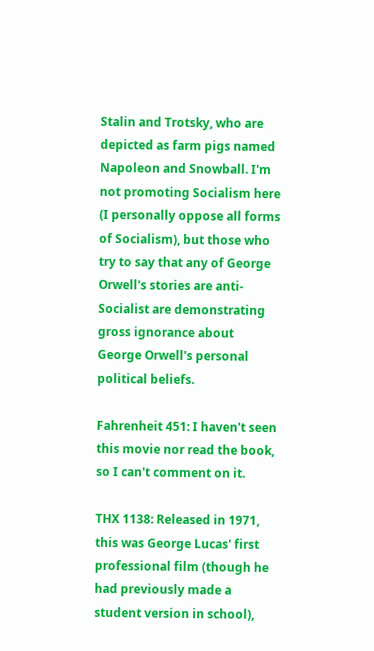Stalin and Trotsky, who are depicted as farm pigs named Napoleon and Snowball. I'm not promoting Socialism here (I personally oppose all forms of Socialism), but those who try to say that any of George Orwell's stories are anti-Socialist are demonstrating gross ignorance about George Orwell's personal political beliefs.

Fahrenheit 451: I haven't seen this movie nor read the book, so I can't comment on it.

THX 1138: Released in 1971, this was George Lucas' first professional film (though he had previously made a student version in school),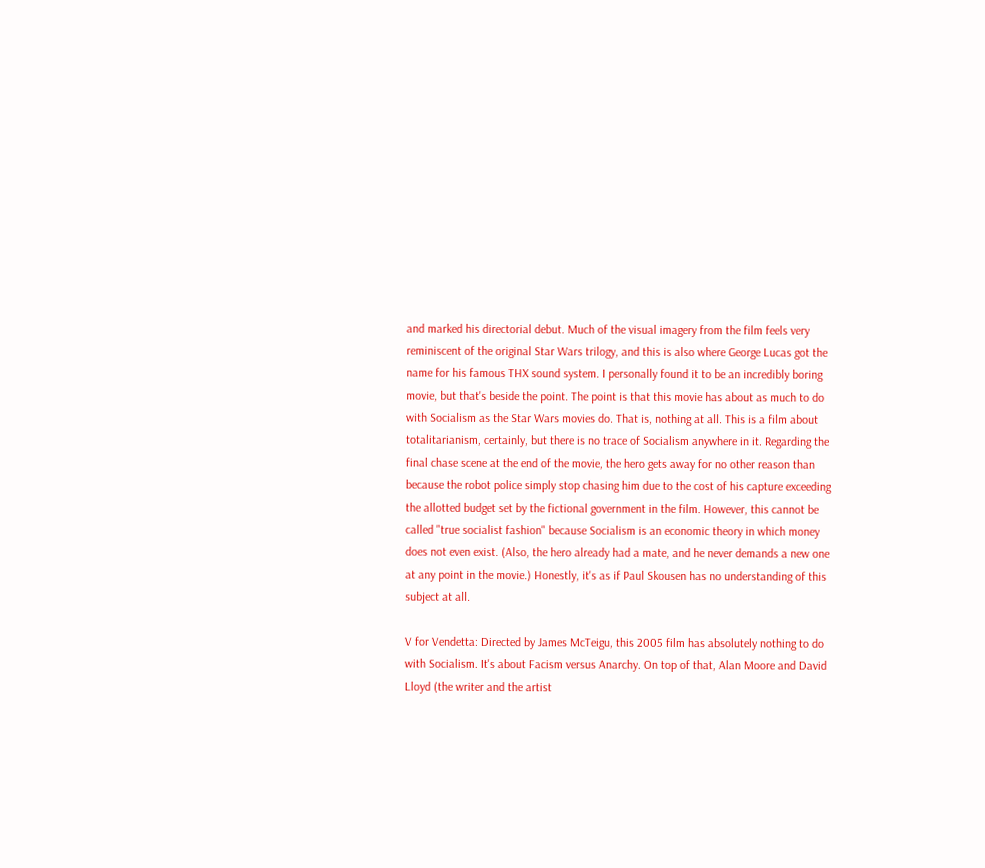and marked his directorial debut. Much of the visual imagery from the film feels very reminiscent of the original Star Wars trilogy, and this is also where George Lucas got the name for his famous THX sound system. I personally found it to be an incredibly boring movie, but that's beside the point. The point is that this movie has about as much to do with Socialism as the Star Wars movies do. That is, nothing at all. This is a film about totalitarianism, certainly, but there is no trace of Socialism anywhere in it. Regarding the final chase scene at the end of the movie, the hero gets away for no other reason than because the robot police simply stop chasing him due to the cost of his capture exceeding the allotted budget set by the fictional government in the film. However, this cannot be called "true socialist fashion" because Socialism is an economic theory in which money does not even exist. (Also, the hero already had a mate, and he never demands a new one at any point in the movie.) Honestly, it's as if Paul Skousen has no understanding of this subject at all.

V for Vendetta: Directed by James McTeigu, this 2005 film has absolutely nothing to do with Socialism. It's about Facism versus Anarchy. On top of that, Alan Moore and David Lloyd (the writer and the artist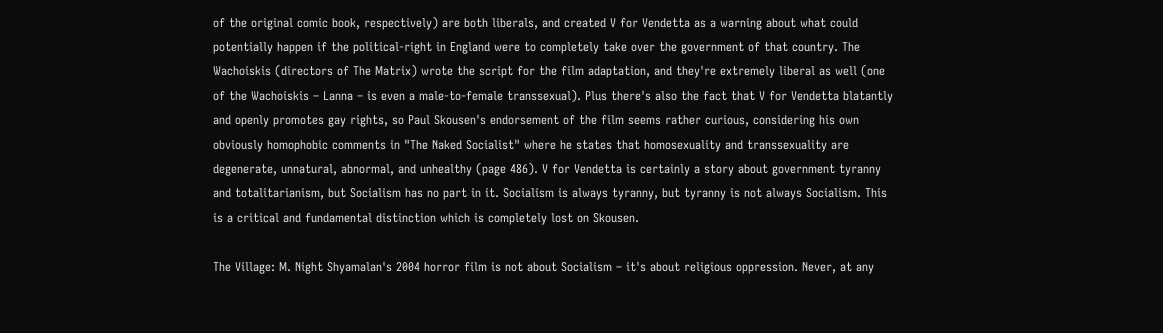of the original comic book, respectively) are both liberals, and created V for Vendetta as a warning about what could potentially happen if the political-right in England were to completely take over the government of that country. The Wachoiskis (directors of The Matrix) wrote the script for the film adaptation, and they're extremely liberal as well (one of the Wachoiskis – Lanna – is even a male-to-female transsexual). Plus there's also the fact that V for Vendetta blatantly and openly promotes gay rights, so Paul Skousen's endorsement of the film seems rather curious, considering his own obviously homophobic comments in "The Naked Socialist" where he states that homosexuality and transsexuality are degenerate, unnatural, abnormal, and unhealthy (page 486). V for Vendetta is certainly a story about government tyranny and totalitarianism, but Socialism has no part in it. Socialism is always tyranny, but tyranny is not always Socialism. This is a critical and fundamental distinction which is completely lost on Skousen.

The Village: M. Night Shyamalan's 2004 horror film is not about Socialism – it's about religious oppression. Never, at any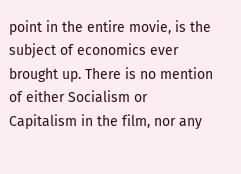point in the entire movie, is the subject of economics ever brought up. There is no mention of either Socialism or Capitalism in the film, nor any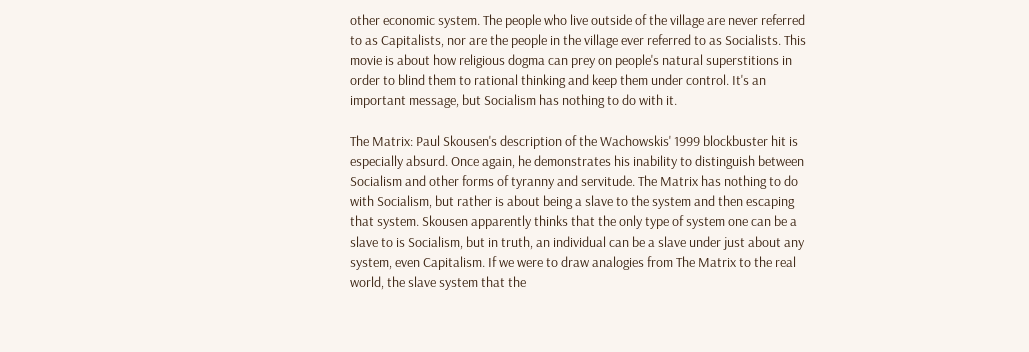other economic system. The people who live outside of the village are never referred to as Capitalists, nor are the people in the village ever referred to as Socialists. This movie is about how religious dogma can prey on people's natural superstitions in order to blind them to rational thinking and keep them under control. It's an important message, but Socialism has nothing to do with it.

The Matrix: Paul Skousen's description of the Wachowskis' 1999 blockbuster hit is especially absurd. Once again, he demonstrates his inability to distinguish between Socialism and other forms of tyranny and servitude. The Matrix has nothing to do with Socialism, but rather is about being a slave to the system and then escaping that system. Skousen apparently thinks that the only type of system one can be a slave to is Socialism, but in truth, an individual can be a slave under just about any system, even Capitalism. If we were to draw analogies from The Matrix to the real world, the slave system that the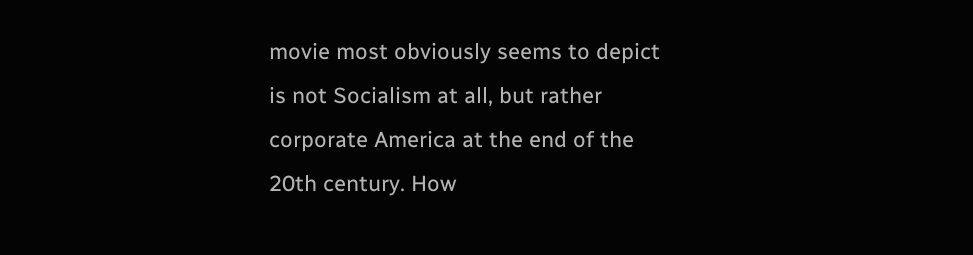movie most obviously seems to depict is not Socialism at all, but rather corporate America at the end of the 20th century. How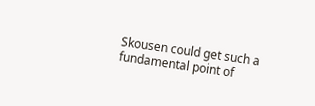Skousen could get such a fundamental point of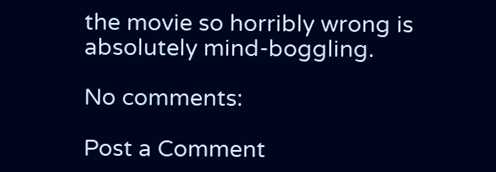the movie so horribly wrong is absolutely mind-boggling.

No comments:

Post a Comment